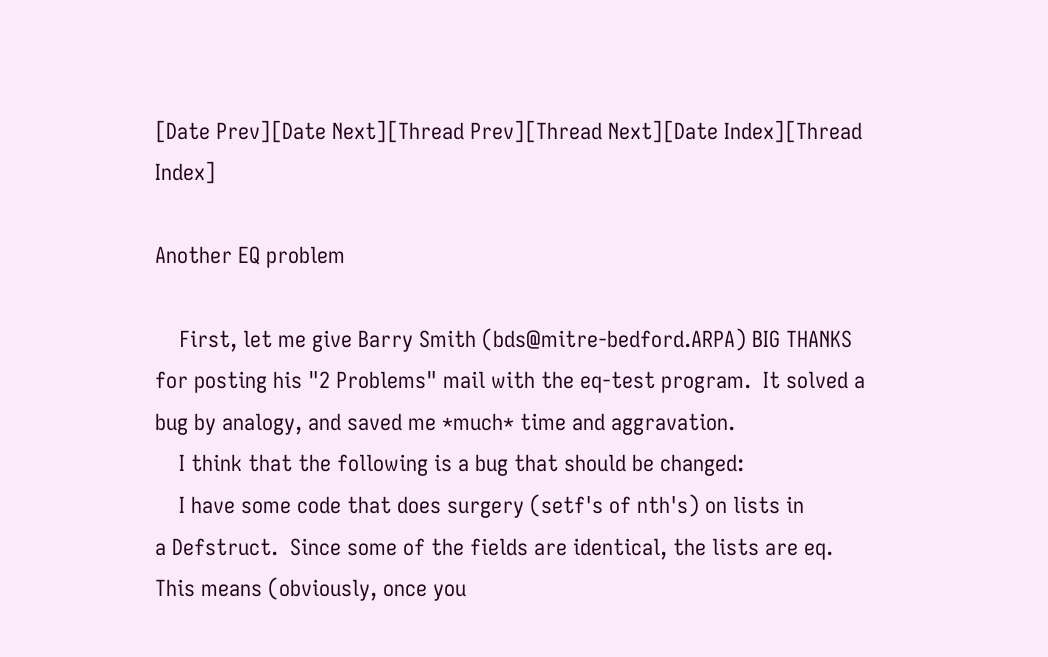[Date Prev][Date Next][Thread Prev][Thread Next][Date Index][Thread Index]

Another EQ problem

    First, let me give Barry Smith (bds@mitre-bedford.ARPA) BIG THANKS
for posting his "2 Problems" mail with the eq-test program.  It solved a
bug by analogy, and saved me *much* time and aggravation.
    I think that the following is a bug that should be changed:
    I have some code that does surgery (setf's of nth's) on lists in
a Defstruct.  Since some of the fields are identical, the lists are eq.
This means (obviously, once you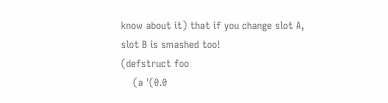know about it) that if you change slot A,
slot B is smashed too!
(defstruct foo
    (a '(0.0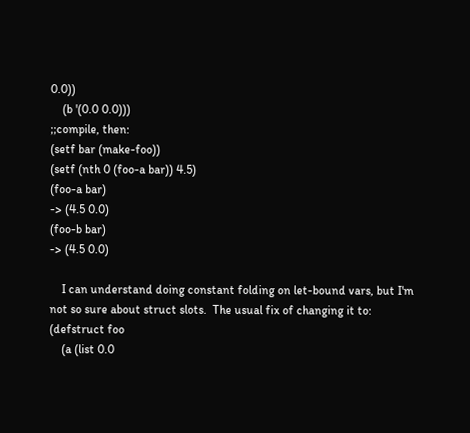0.0))
    (b '(0.0 0.0)))
;;compile, then:
(setf bar (make-foo))
(setf (nth 0 (foo-a bar)) 4.5)
(foo-a bar)
-> (4.5 0.0)
(foo-b bar)
-> (4.5 0.0)

    I can understand doing constant folding on let-bound vars, but I'm
not so sure about struct slots.  The usual fix of changing it to:
(defstruct foo
    (a (list 0.0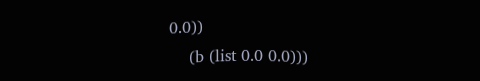0.0))
    (b (list 0.0 0.0)))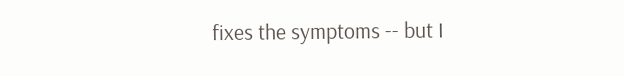fixes the symptoms -- but I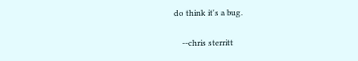do think it's a bug.

    --chris sterritt